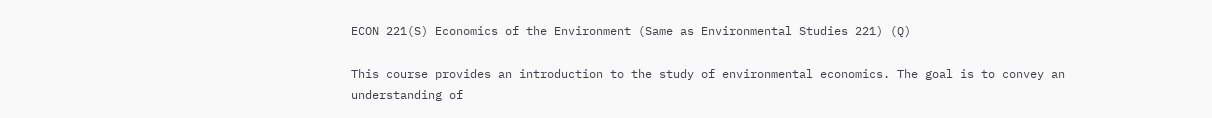ECON 221(S) Economics of the Environment (Same as Environmental Studies 221) (Q)

This course provides an introduction to the study of environmental economics. The goal is to convey an understanding of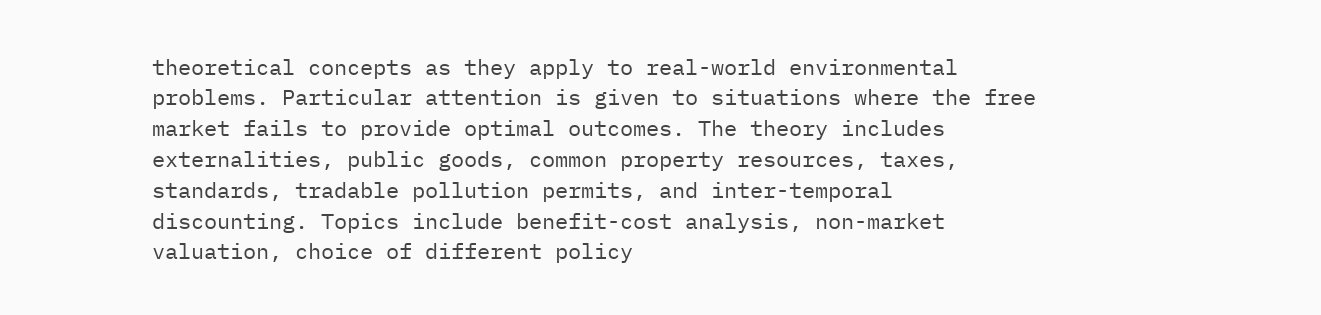theoretical concepts as they apply to real-world environmental problems. Particular attention is given to situations where the free market fails to provide optimal outcomes. The theory includes externalities, public goods, common property resources, taxes, standards, tradable pollution permits, and inter-temporal discounting. Topics include benefit-cost analysis, non-market valuation, choice of different policy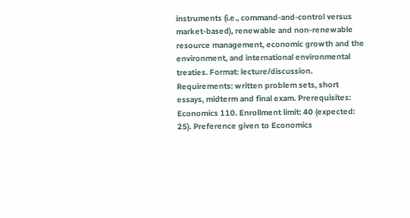instruments (i.e., command-and-control versus market-based), renewable and non-renewable resource management, economic growth and the environment, and international environmental treaties. Format: lecture/discussion. Requirements: written problem sets, short essays, midterm and final exam. Prerequisites: Economics 110. Enrollment limit: 40 (expected: 25). Preference given to Economics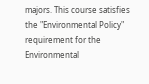majors. This course satisfies the "Environmental Policy" requirement for the Environmental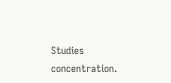Studies concentration.